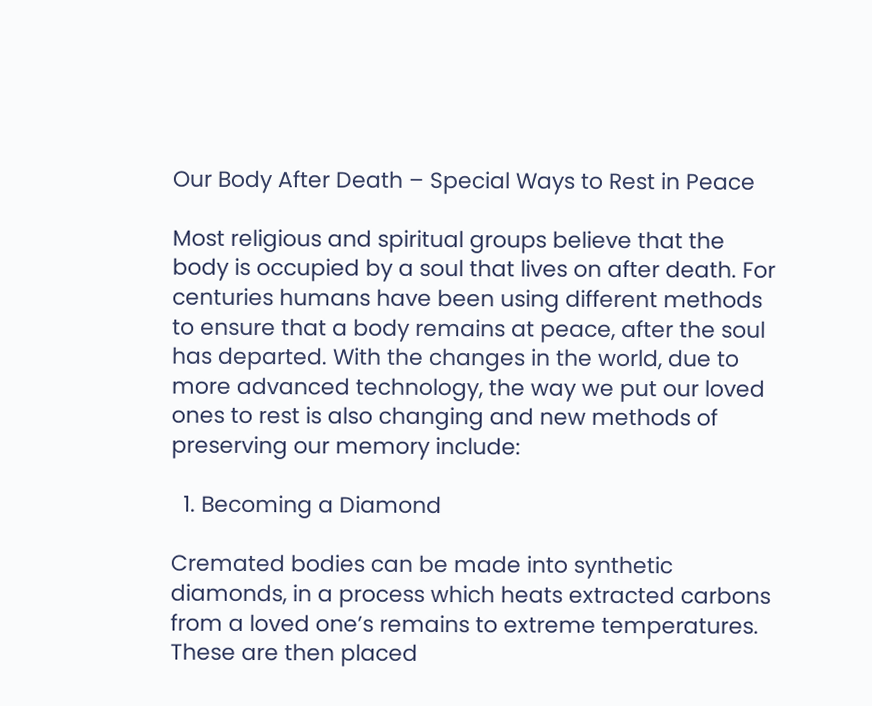Our Body After Death – Special Ways to Rest in Peace

Most religious and spiritual groups believe that the body is occupied by a soul that lives on after death. For centuries humans have been using different methods to ensure that a body remains at peace, after the soul has departed. With the changes in the world, due to more advanced technology, the way we put our loved ones to rest is also changing and new methods of preserving our memory include:

  1. Becoming a Diamond

Cremated bodies can be made into synthetic diamonds, in a process which heats extracted carbons from a loved one’s remains to extreme temperatures. These are then placed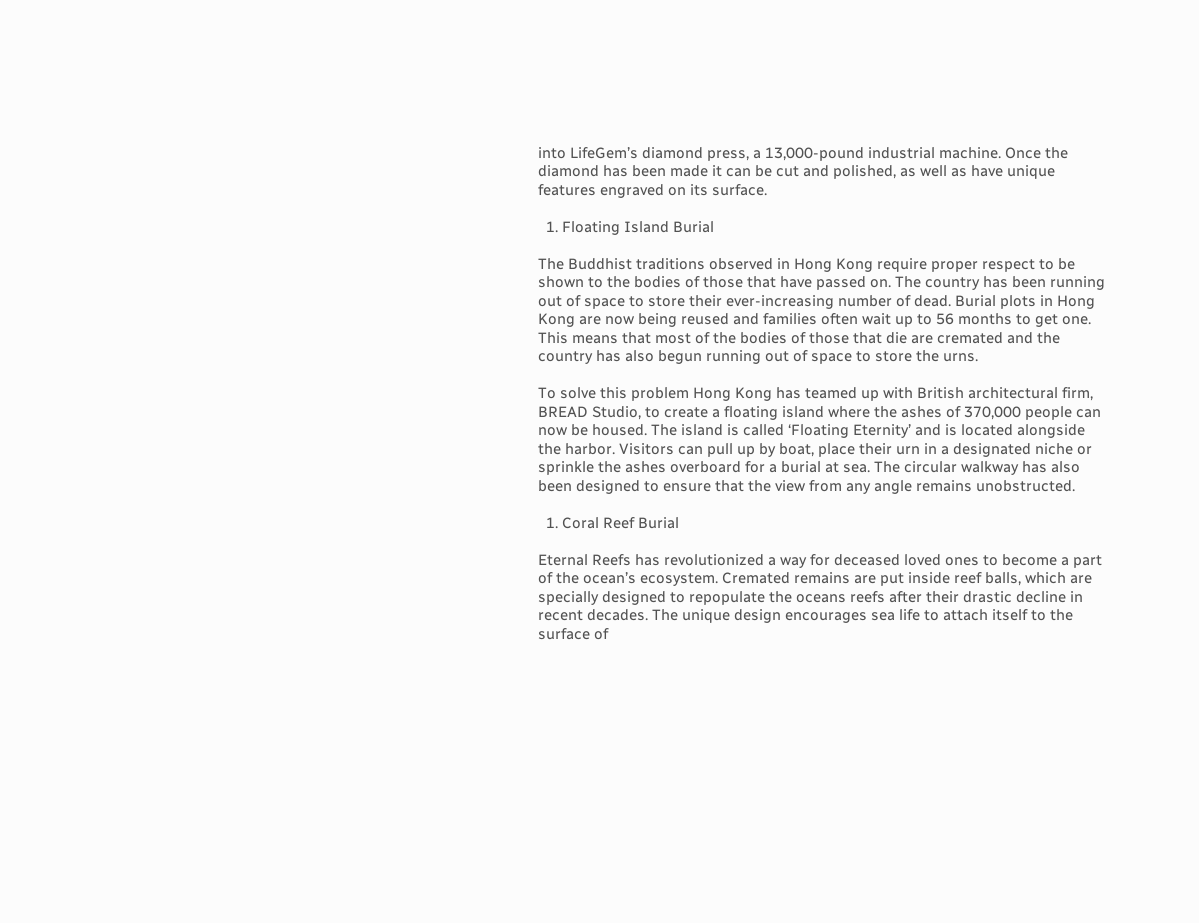into LifeGem’s diamond press, a 13,000-pound industrial machine. Once the diamond has been made it can be cut and polished, as well as have unique features engraved on its surface.

  1. Floating Island Burial

The Buddhist traditions observed in Hong Kong require proper respect to be shown to the bodies of those that have passed on. The country has been running out of space to store their ever-increasing number of dead. Burial plots in Hong Kong are now being reused and families often wait up to 56 months to get one. This means that most of the bodies of those that die are cremated and the country has also begun running out of space to store the urns.

To solve this problem Hong Kong has teamed up with British architectural firm, BREAD Studio, to create a floating island where the ashes of 370,000 people can now be housed. The island is called ‘Floating Eternity’ and is located alongside the harbor. Visitors can pull up by boat, place their urn in a designated niche or sprinkle the ashes overboard for a burial at sea. The circular walkway has also been designed to ensure that the view from any angle remains unobstructed.

  1. Coral Reef Burial

Eternal Reefs has revolutionized a way for deceased loved ones to become a part of the ocean’s ecosystem. Cremated remains are put inside reef balls, which are specially designed to repopulate the oceans reefs after their drastic decline in recent decades. The unique design encourages sea life to attach itself to the surface of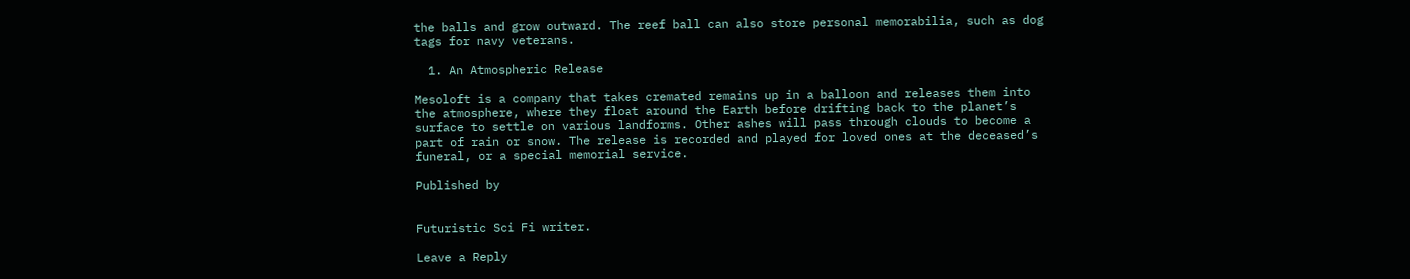the balls and grow outward. The reef ball can also store personal memorabilia, such as dog tags for navy veterans.

  1. An Atmospheric Release

Mesoloft is a company that takes cremated remains up in a balloon and releases them into the atmosphere, where they float around the Earth before drifting back to the planet’s surface to settle on various landforms. Other ashes will pass through clouds to become a part of rain or snow. The release is recorded and played for loved ones at the deceased’s funeral, or a special memorial service.

Published by


Futuristic Sci Fi writer.

Leave a Reply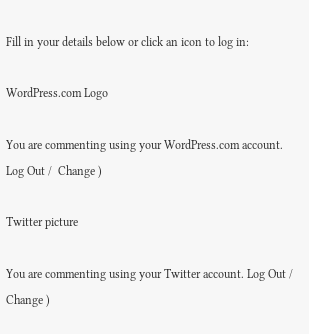Fill in your details below or click an icon to log in:

WordPress.com Logo

You are commenting using your WordPress.com account. Log Out /  Change )

Twitter picture

You are commenting using your Twitter account. Log Out /  Change )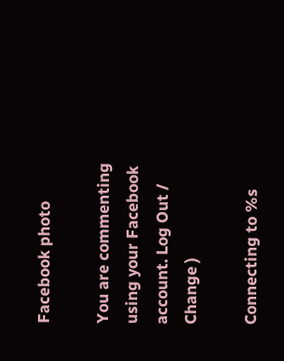Facebook photo

You are commenting using your Facebook account. Log Out /  Change )

Connecting to %s